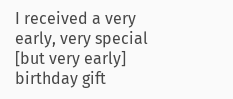I received a very early, very special [but very early] birthday gift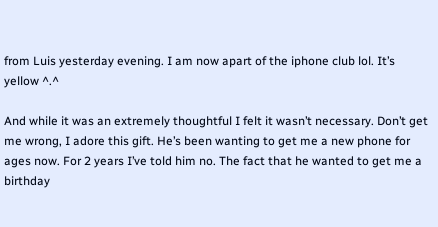from Luis yesterday evening. I am now apart of the iphone club lol. It’s yellow ^.^

And while it was an extremely thoughtful I felt it wasn’t necessary. Don’t get me wrong, I adore this gift. He’s been wanting to get me a new phone for ages now. For 2 years I’ve told him no. The fact that he wanted to get me a birthday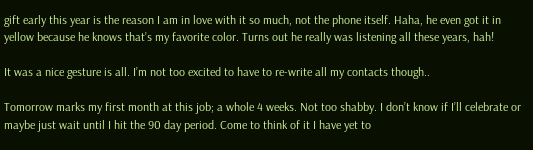gift early this year is the reason I am in love with it so much, not the phone itself. Haha, he even got it in yellow because he knows that’s my favorite color. Turns out he really was listening all these years, hah!

It was a nice gesture is all. I’m not too excited to have to re-write all my contacts though..

Tomorrow marks my first month at this job; a whole 4 weeks. Not too shabby. I don’t know if I’ll celebrate or maybe just wait until I hit the 90 day period. Come to think of it I have yet to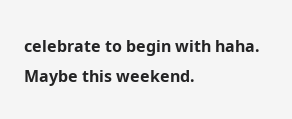celebrate to begin with haha. Maybe this weekend.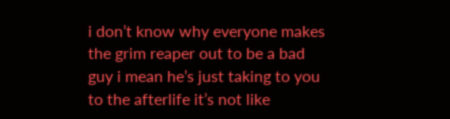i don’t know why everyone makes the grim reaper out to be a bad guy i mean he’s just taking to you to the afterlife it’s not like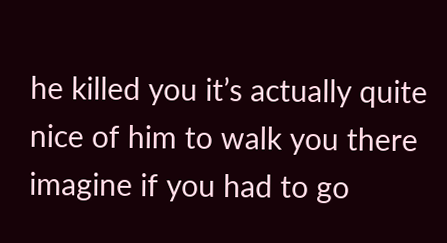he killed you it’s actually quite nice of him to walk you there imagine if you had to go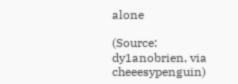alone

(Source: dy1anobrien, via cheeesypenguin)